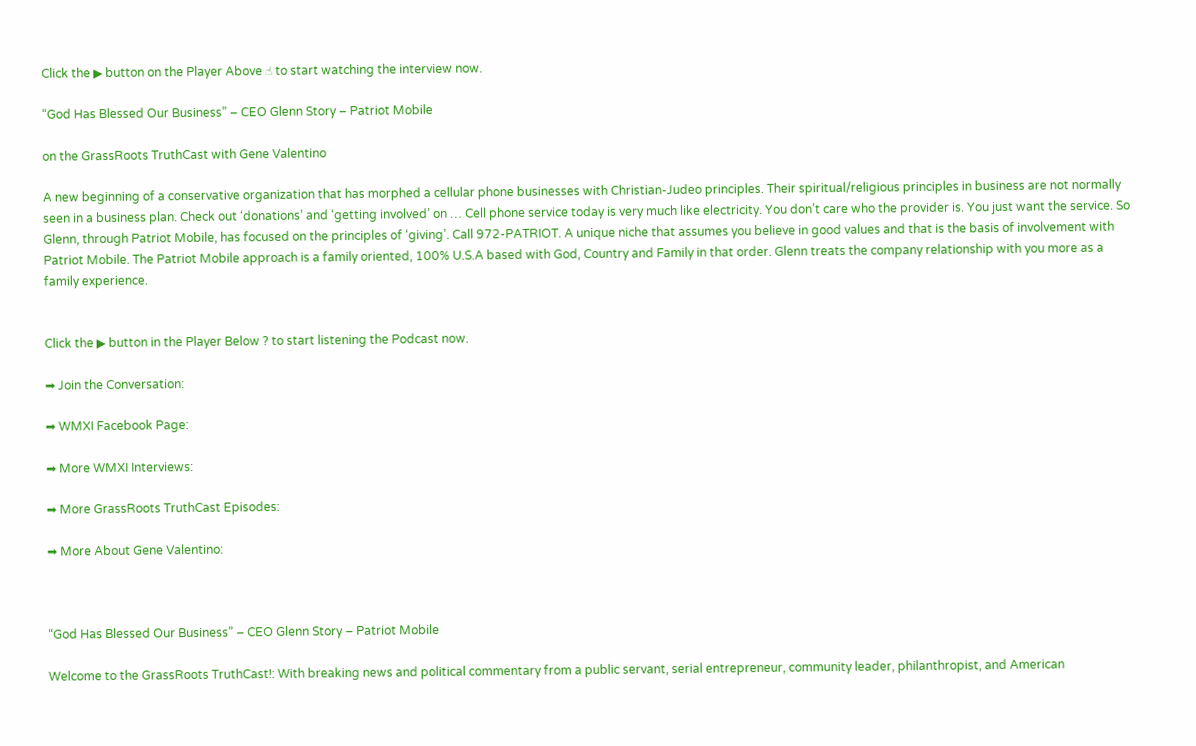Click the ▶ button on the Player Above ☝ to start watching the interview now.

“God Has Blessed Our Business” – CEO Glenn Story – Patriot Mobile

on the GrassRoots TruthCast with Gene Valentino

A new beginning of a conservative organization that has morphed a cellular phone businesses with Christian-Judeo principles. Their spiritual/religious principles in business are not normally seen in a business plan. Check out ‘donations’ and ‘getting involved’ on … Cell phone service today is very much like electricity. You don’t care who the provider is. You just want the service. So Glenn, through Patriot Mobile, has focused on the principles of ‘giving’. Call 972-PATRIOT. A unique niche that assumes you believe in good values and that is the basis of involvement with Patriot Mobile. The Patriot Mobile approach is a family oriented, 100% U.S.A based with God, Country and Family in that order. Glenn treats the company relationship with you more as a family experience.


Click the ▶ button in the Player Below ? to start listening the Podcast now.

➡ Join the Conversation:

➡ WMXI Facebook Page:

➡ More WMXI Interviews:

➡ More GrassRoots TruthCast Episodes:

➡ More About Gene Valentino:



“God Has Blessed Our Business” – CEO Glenn Story – Patriot Mobile

Welcome to the GrassRoots TruthCast!: With breaking news and political commentary from a public servant, serial entrepreneur, community leader, philanthropist, and American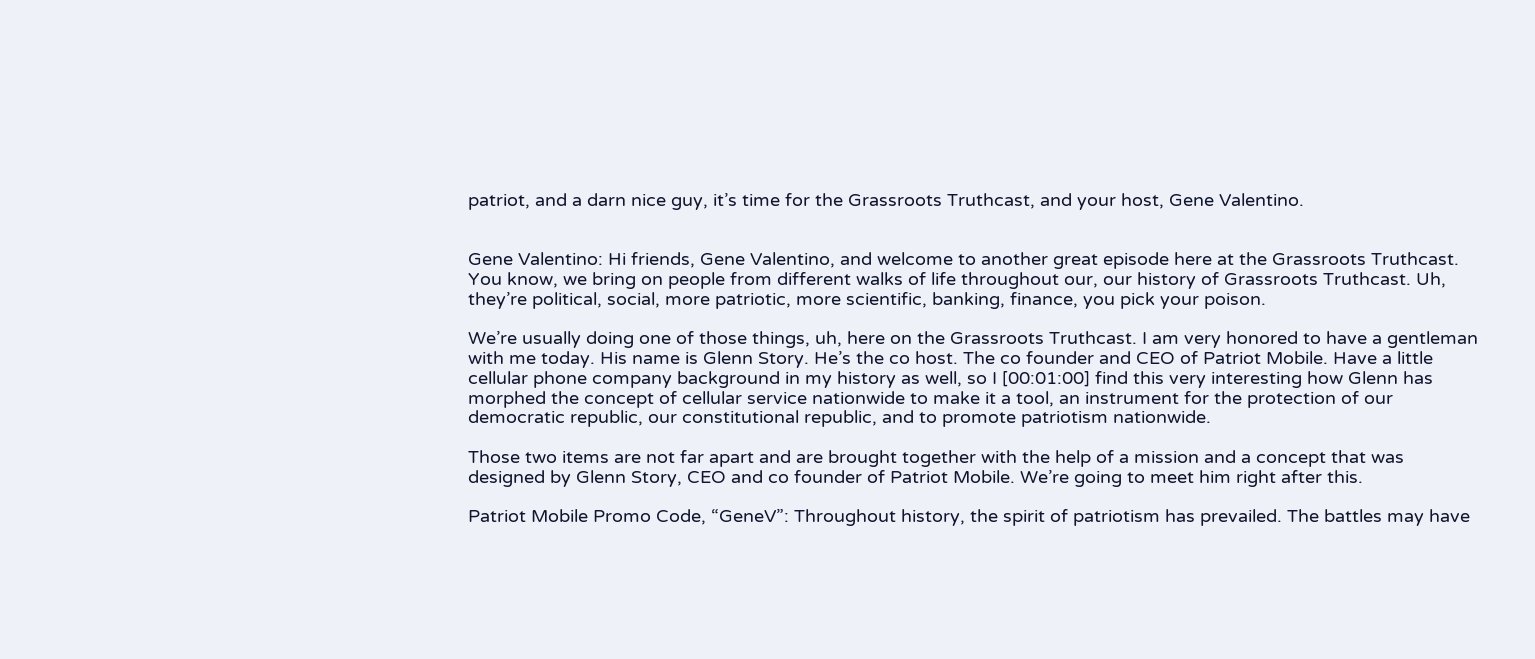patriot, and a darn nice guy, it’s time for the Grassroots Truthcast, and your host, Gene Valentino.


Gene Valentino: Hi friends, Gene Valentino, and welcome to another great episode here at the Grassroots Truthcast. You know, we bring on people from different walks of life throughout our, our history of Grassroots Truthcast. Uh, they’re political, social, more patriotic, more scientific, banking, finance, you pick your poison.

We’re usually doing one of those things, uh, here on the Grassroots Truthcast. I am very honored to have a gentleman with me today. His name is Glenn Story. He’s the co host. The co founder and CEO of Patriot Mobile. Have a little cellular phone company background in my history as well, so I [00:01:00] find this very interesting how Glenn has morphed the concept of cellular service nationwide to make it a tool, an instrument for the protection of our democratic republic, our constitutional republic, and to promote patriotism nationwide.

Those two items are not far apart and are brought together with the help of a mission and a concept that was designed by Glenn Story, CEO and co founder of Patriot Mobile. We’re going to meet him right after this.

Patriot Mobile Promo Code, “GeneV”: Throughout history, the spirit of patriotism has prevailed. The battles may have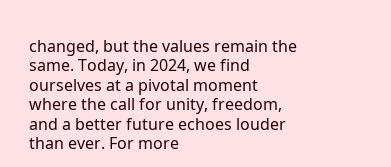changed, but the values remain the same. Today, in 2024, we find ourselves at a pivotal moment where the call for unity, freedom, and a better future echoes louder than ever. For more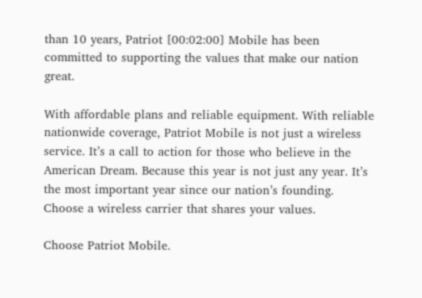than 10 years, Patriot [00:02:00] Mobile has been committed to supporting the values that make our nation great.

With affordable plans and reliable equipment. With reliable nationwide coverage, Patriot Mobile is not just a wireless service. It’s a call to action for those who believe in the American Dream. Because this year is not just any year. It’s the most important year since our nation’s founding. Choose a wireless carrier that shares your values.

Choose Patriot Mobile.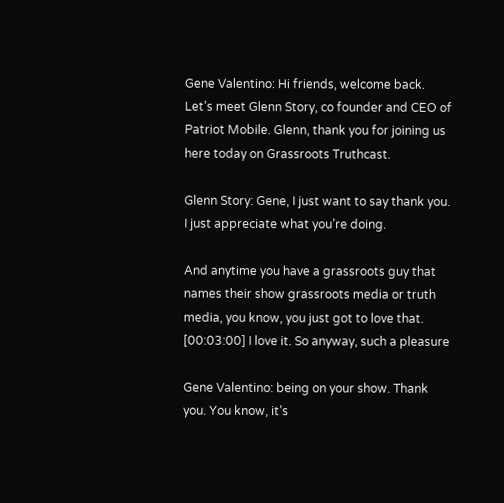Gene Valentino: Hi friends, welcome back. Let’s meet Glenn Story, co founder and CEO of Patriot Mobile. Glenn, thank you for joining us here today on Grassroots Truthcast.

Glenn Story: Gene, I just want to say thank you. I just appreciate what you’re doing.

And anytime you have a grassroots guy that names their show grassroots media or truth media, you know, you just got to love that. [00:03:00] I love it. So anyway, such a pleasure

Gene Valentino: being on your show. Thank you. You know, it’s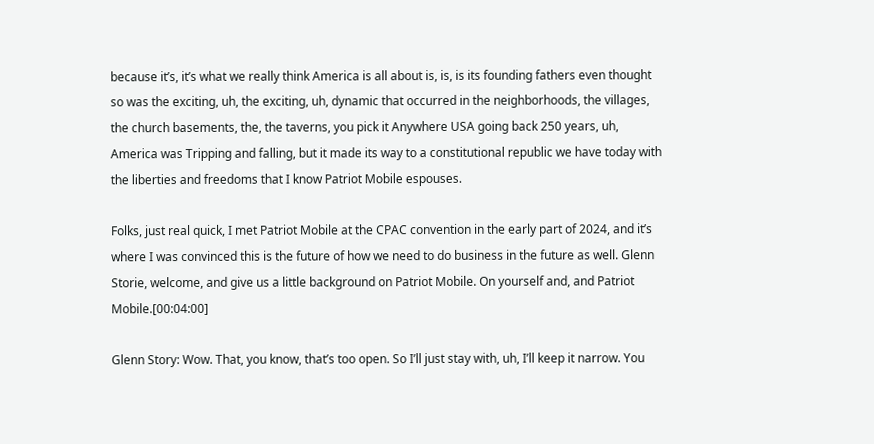because it’s, it’s what we really think America is all about is, is, is its founding fathers even thought so was the exciting, uh, the exciting, uh, dynamic that occurred in the neighborhoods, the villages, the church basements, the, the taverns, you pick it Anywhere USA going back 250 years, uh, America was Tripping and falling, but it made its way to a constitutional republic we have today with the liberties and freedoms that I know Patriot Mobile espouses.

Folks, just real quick, I met Patriot Mobile at the CPAC convention in the early part of 2024, and it’s where I was convinced this is the future of how we need to do business in the future as well. Glenn Storie, welcome, and give us a little background on Patriot Mobile. On yourself and, and Patriot Mobile.[00:04:00]

Glenn Story: Wow. That, you know, that’s too open. So I’ll just stay with, uh, I’ll keep it narrow. You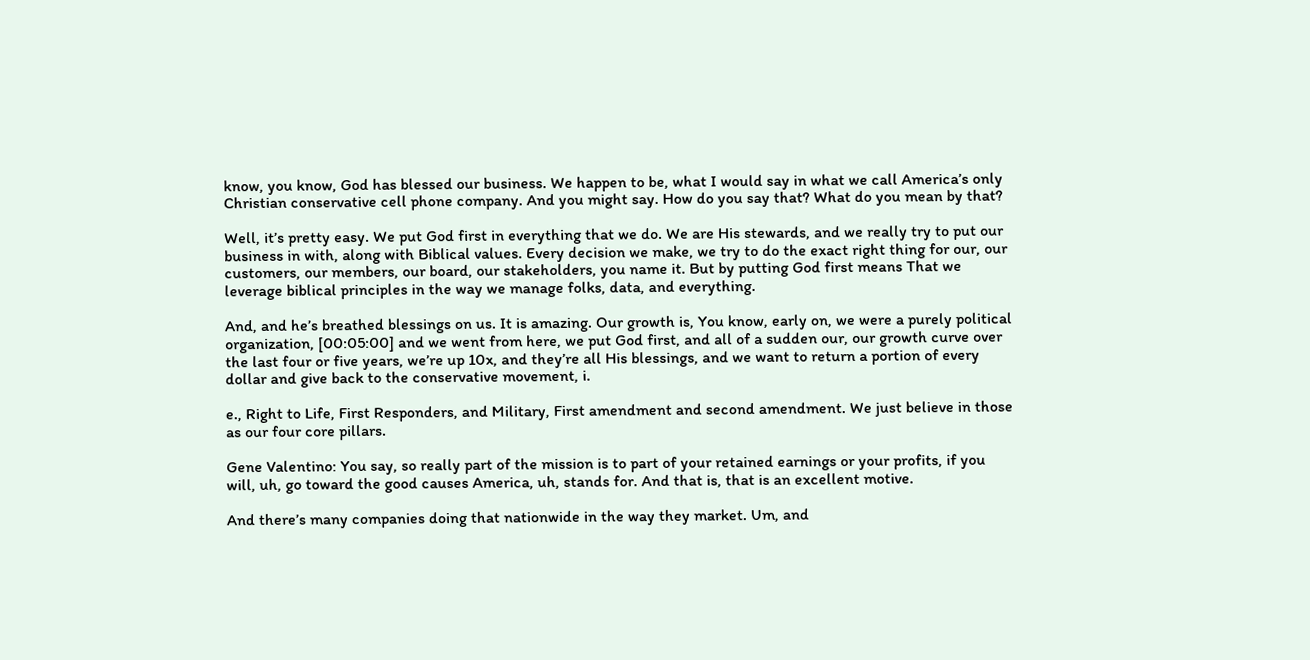know, you know, God has blessed our business. We happen to be, what I would say in what we call America’s only Christian conservative cell phone company. And you might say. How do you say that? What do you mean by that?

Well, it’s pretty easy. We put God first in everything that we do. We are His stewards, and we really try to put our business in with, along with Biblical values. Every decision we make, we try to do the exact right thing for our, our customers, our members, our board, our stakeholders, you name it. But by putting God first means That we leverage biblical principles in the way we manage folks, data, and everything.

And, and he’s breathed blessings on us. It is amazing. Our growth is, You know, early on, we were a purely political organization, [00:05:00] and we went from here, we put God first, and all of a sudden our, our growth curve over the last four or five years, we’re up 10x, and they’re all His blessings, and we want to return a portion of every dollar and give back to the conservative movement, i.

e., Right to Life, First Responders, and Military, First amendment and second amendment. We just believe in those as our four core pillars.

Gene Valentino: You say, so really part of the mission is to part of your retained earnings or your profits, if you will, uh, go toward the good causes America, uh, stands for. And that is, that is an excellent motive.

And there’s many companies doing that nationwide in the way they market. Um, and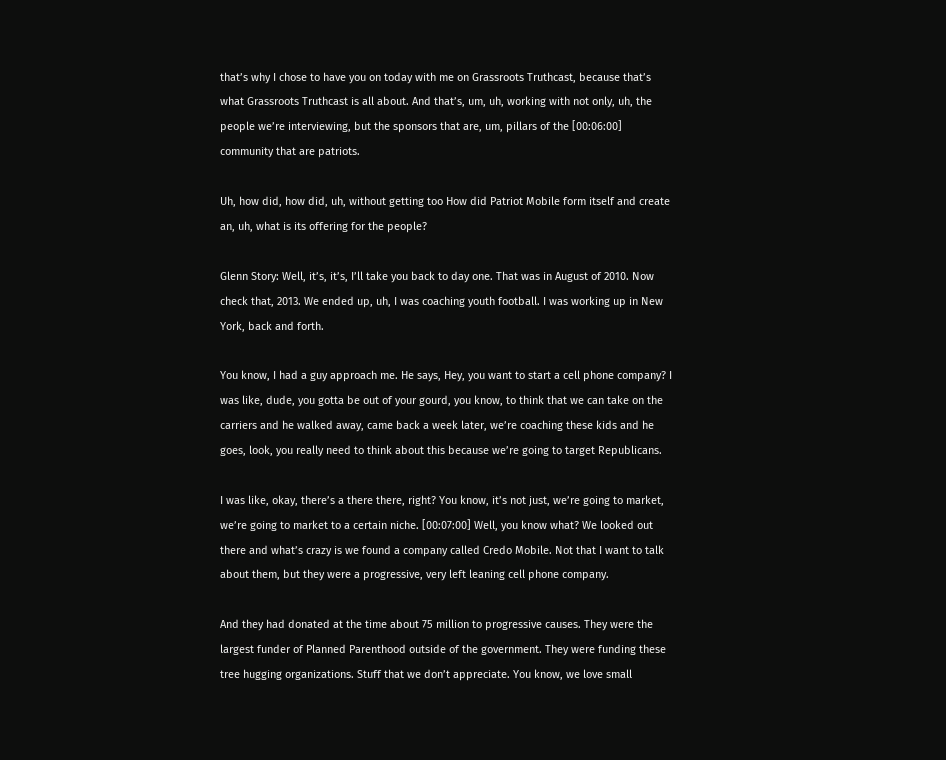that’s why I chose to have you on today with me on Grassroots Truthcast, because that’s what Grassroots Truthcast is all about. And that’s, um, uh, working with not only, uh, the people we’re interviewing, but the sponsors that are, um, pillars of the [00:06:00] community that are patriots.

Uh, how did, how did, uh, without getting too How did Patriot Mobile form itself and create an, uh, what is its offering for the people?

Glenn Story: Well, it’s, it’s, I’ll take you back to day one. That was in August of 2010. Now check that, 2013. We ended up, uh, I was coaching youth football. I was working up in New York, back and forth.

You know, I had a guy approach me. He says, Hey, you want to start a cell phone company? I was like, dude, you gotta be out of your gourd, you know, to think that we can take on the carriers and he walked away, came back a week later, we’re coaching these kids and he goes, look, you really need to think about this because we’re going to target Republicans.

I was like, okay, there’s a there there, right? You know, it’s not just, we’re going to market, we’re going to market to a certain niche. [00:07:00] Well, you know what? We looked out there and what’s crazy is we found a company called Credo Mobile. Not that I want to talk about them, but they were a progressive, very left leaning cell phone company.

And they had donated at the time about 75 million to progressive causes. They were the largest funder of Planned Parenthood outside of the government. They were funding these tree hugging organizations. Stuff that we don’t appreciate. You know, we love small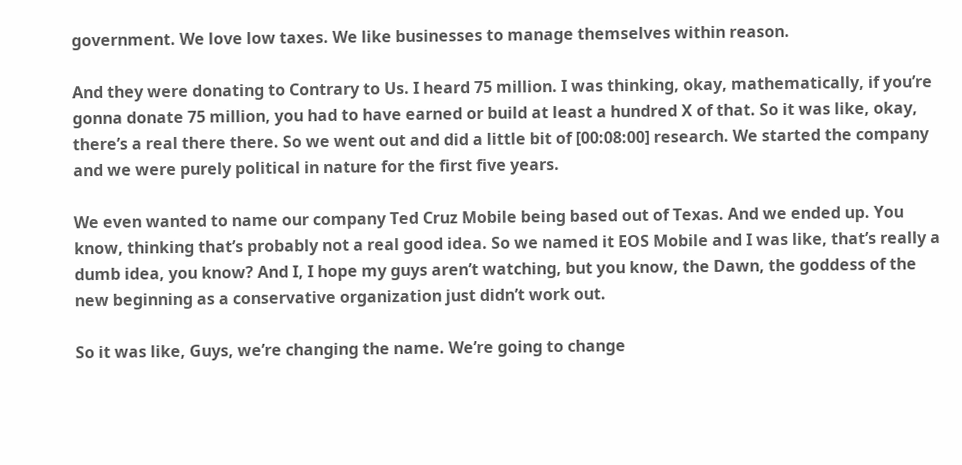government. We love low taxes. We like businesses to manage themselves within reason.

And they were donating to Contrary to Us. I heard 75 million. I was thinking, okay, mathematically, if you’re gonna donate 75 million, you had to have earned or build at least a hundred X of that. So it was like, okay, there’s a real there there. So we went out and did a little bit of [00:08:00] research. We started the company and we were purely political in nature for the first five years.

We even wanted to name our company Ted Cruz Mobile being based out of Texas. And we ended up. You know, thinking that’s probably not a real good idea. So we named it EOS Mobile and I was like, that’s really a dumb idea, you know? And I, I hope my guys aren’t watching, but you know, the Dawn, the goddess of the new beginning as a conservative organization just didn’t work out.

So it was like, Guys, we’re changing the name. We’re going to change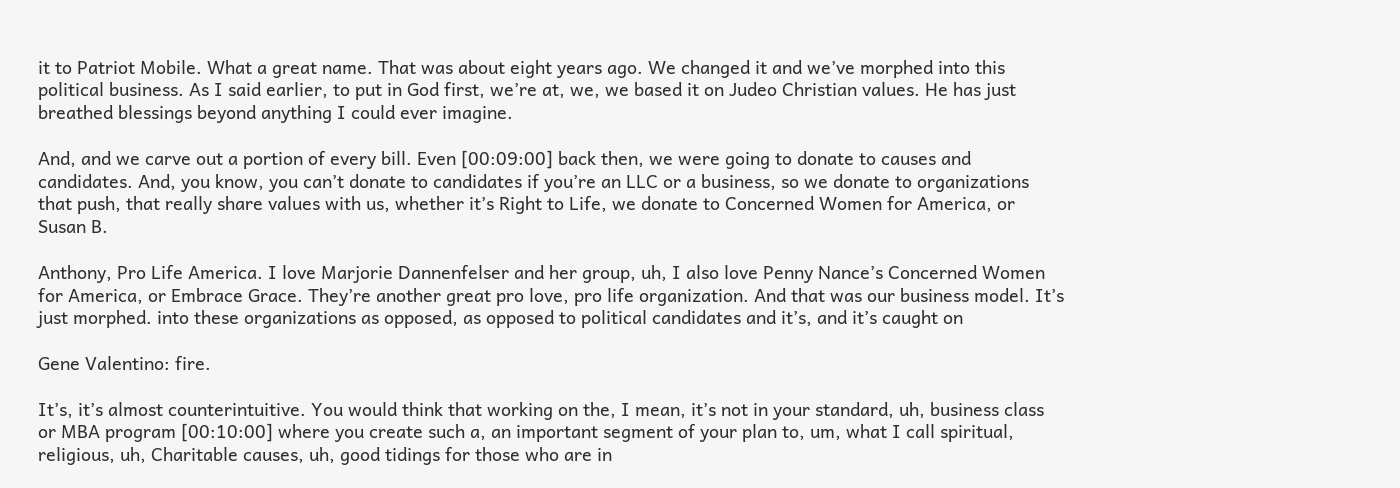it to Patriot Mobile. What a great name. That was about eight years ago. We changed it and we’ve morphed into this political business. As I said earlier, to put in God first, we’re at, we, we based it on Judeo Christian values. He has just breathed blessings beyond anything I could ever imagine.

And, and we carve out a portion of every bill. Even [00:09:00] back then, we were going to donate to causes and candidates. And, you know, you can’t donate to candidates if you’re an LLC or a business, so we donate to organizations that push, that really share values with us, whether it’s Right to Life, we donate to Concerned Women for America, or Susan B.

Anthony, Pro Life America. I love Marjorie Dannenfelser and her group, uh, I also love Penny Nance’s Concerned Women for America, or Embrace Grace. They’re another great pro love, pro life organization. And that was our business model. It’s just morphed. into these organizations as opposed, as opposed to political candidates and it’s, and it’s caught on

Gene Valentino: fire.

It’s, it’s almost counterintuitive. You would think that working on the, I mean, it’s not in your standard, uh, business class or MBA program [00:10:00] where you create such a, an important segment of your plan to, um, what I call spiritual, religious, uh, Charitable causes, uh, good tidings for those who are in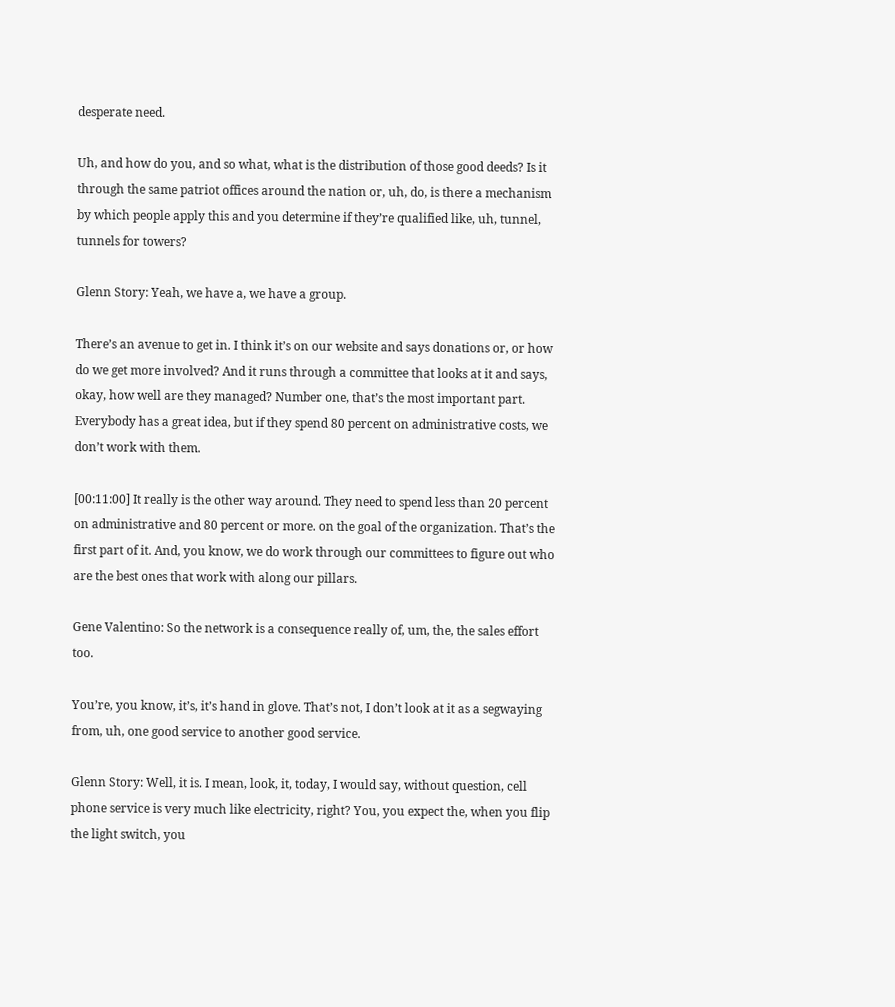desperate need.

Uh, and how do you, and so what, what is the distribution of those good deeds? Is it through the same patriot offices around the nation or, uh, do, is there a mechanism by which people apply this and you determine if they’re qualified like, uh, tunnel, tunnels for towers?

Glenn Story: Yeah, we have a, we have a group.

There’s an avenue to get in. I think it’s on our website and says donations or, or how do we get more involved? And it runs through a committee that looks at it and says, okay, how well are they managed? Number one, that’s the most important part. Everybody has a great idea, but if they spend 80 percent on administrative costs, we don’t work with them.

[00:11:00] It really is the other way around. They need to spend less than 20 percent on administrative and 80 percent or more. on the goal of the organization. That’s the first part of it. And, you know, we do work through our committees to figure out who are the best ones that work with along our pillars.

Gene Valentino: So the network is a consequence really of, um, the, the sales effort too.

You’re, you know, it’s, it’s hand in glove. That’s not, I don’t look at it as a segwaying from, uh, one good service to another good service.

Glenn Story: Well, it is. I mean, look, it, today, I would say, without question, cell phone service is very much like electricity, right? You, you expect the, when you flip the light switch, you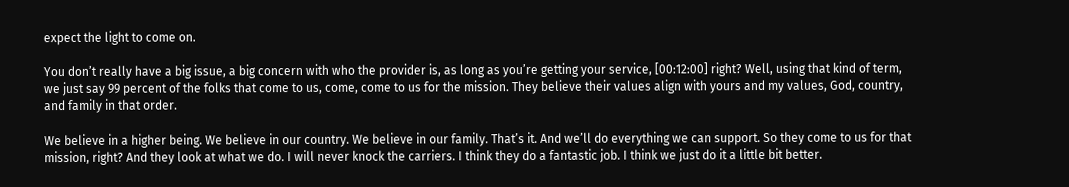expect the light to come on.

You don’t really have a big issue, a big concern with who the provider is, as long as you’re getting your service, [00:12:00] right? Well, using that kind of term, we just say 99 percent of the folks that come to us, come, come to us for the mission. They believe their values align with yours and my values, God, country, and family in that order.

We believe in a higher being. We believe in our country. We believe in our family. That’s it. And we’ll do everything we can support. So they come to us for that mission, right? And they look at what we do. I will never knock the carriers. I think they do a fantastic job. I think we just do it a little bit better.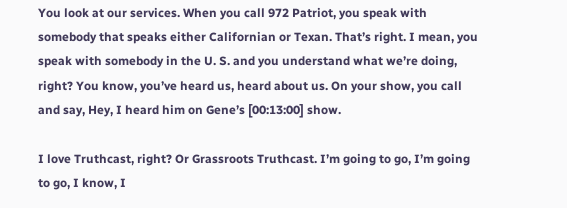You look at our services. When you call 972 Patriot, you speak with somebody that speaks either Californian or Texan. That’s right. I mean, you speak with somebody in the U. S. and you understand what we’re doing, right? You know, you’ve heard us, heard about us. On your show, you call and say, Hey, I heard him on Gene’s [00:13:00] show.

I love Truthcast, right? Or Grassroots Truthcast. I’m going to go, I’m going to go, I know, I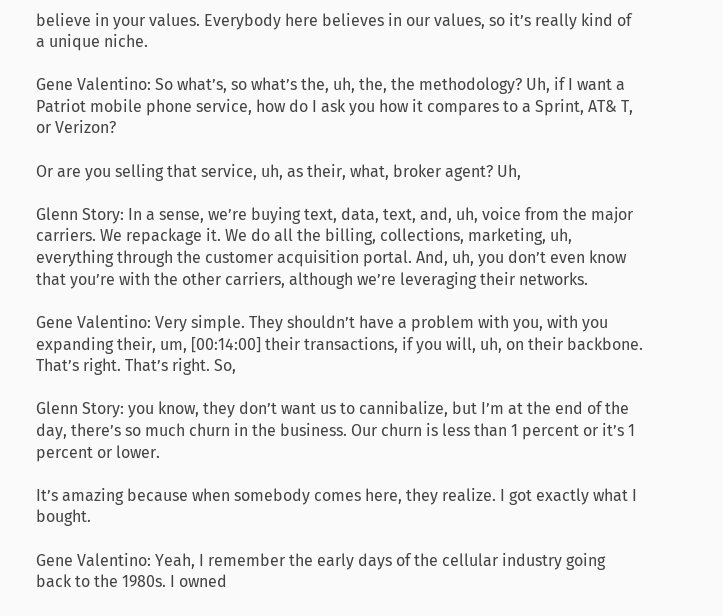believe in your values. Everybody here believes in our values, so it’s really kind of a unique niche.

Gene Valentino: So what’s, so what’s the, uh, the, the methodology? Uh, if I want a Patriot mobile phone service, how do I ask you how it compares to a Sprint, AT& T, or Verizon?

Or are you selling that service, uh, as their, what, broker agent? Uh,

Glenn Story: In a sense, we’re buying text, data, text, and, uh, voice from the major carriers. We repackage it. We do all the billing, collections, marketing, uh, everything through the customer acquisition portal. And, uh, you don’t even know that you’re with the other carriers, although we’re leveraging their networks.

Gene Valentino: Very simple. They shouldn’t have a problem with you, with you expanding their, um, [00:14:00] their transactions, if you will, uh, on their backbone. That’s right. That’s right. So,

Glenn Story: you know, they don’t want us to cannibalize, but I’m at the end of the day, there’s so much churn in the business. Our churn is less than 1 percent or it’s 1 percent or lower.

It’s amazing because when somebody comes here, they realize. I got exactly what I bought.

Gene Valentino: Yeah, I remember the early days of the cellular industry going back to the 1980s. I owned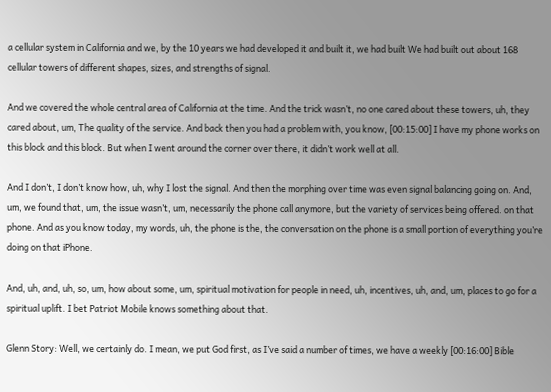a cellular system in California and we, by the 10 years we had developed it and built it, we had built We had built out about 168 cellular towers of different shapes, sizes, and strengths of signal.

And we covered the whole central area of California at the time. And the trick wasn’t, no one cared about these towers, uh, they cared about, um, The quality of the service. And back then you had a problem with, you know, [00:15:00] I have my phone works on this block and this block. But when I went around the corner over there, it didn’t work well at all.

And I don’t, I don’t know how, uh, why I lost the signal. And then the morphing over time was even signal balancing going on. And, um, we found that, um, the issue wasn’t, um, necessarily the phone call anymore, but the variety of services being offered. on that phone. And as you know today, my words, uh, the phone is the, the conversation on the phone is a small portion of everything you’re doing on that iPhone.

And, uh, and, uh, so, um, how about some, um, spiritual motivation for people in need, uh, incentives, uh, and, um, places to go for a spiritual uplift. I bet Patriot Mobile knows something about that.

Glenn Story: Well, we certainly do. I mean, we put God first, as I’ve said a number of times, we have a weekly [00:16:00] Bible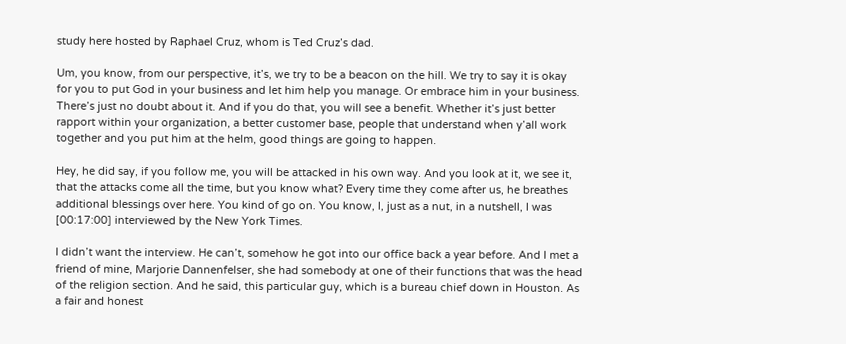study here hosted by Raphael Cruz, whom is Ted Cruz’s dad.

Um, you know, from our perspective, it’s, we try to be a beacon on the hill. We try to say it is okay for you to put God in your business and let him help you manage. Or embrace him in your business. There’s just no doubt about it. And if you do that, you will see a benefit. Whether it’s just better rapport within your organization, a better customer base, people that understand when y’all work together and you put him at the helm, good things are going to happen.

Hey, he did say, if you follow me, you will be attacked in his own way. And you look at it, we see it, that the attacks come all the time, but you know what? Every time they come after us, he breathes additional blessings over here. You kind of go on. You know, I, just as a nut, in a nutshell, I was [00:17:00] interviewed by the New York Times.

I didn’t want the interview. He can’t, somehow he got into our office back a year before. And I met a friend of mine, Marjorie Dannenfelser, she had somebody at one of their functions that was the head of the religion section. And he said, this particular guy, which is a bureau chief down in Houston. As a fair and honest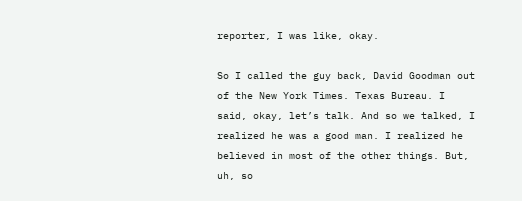reporter, I was like, okay.

So I called the guy back, David Goodman out of the New York Times. Texas Bureau. I said, okay, let’s talk. And so we talked, I realized he was a good man. I realized he believed in most of the other things. But, uh, so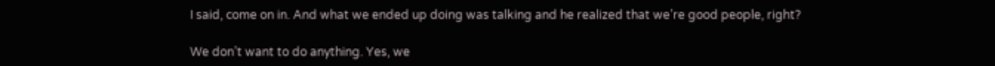I said, come on in. And what we ended up doing was talking and he realized that we’re good people, right?

We don’t want to do anything. Yes, we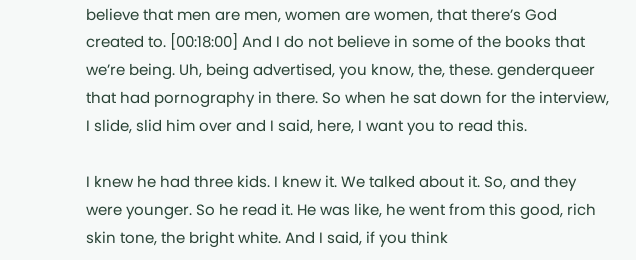believe that men are men, women are women, that there’s God created to. [00:18:00] And I do not believe in some of the books that we’re being. Uh, being advertised, you know, the, these. genderqueer that had pornography in there. So when he sat down for the interview, I slide, slid him over and I said, here, I want you to read this.

I knew he had three kids. I knew it. We talked about it. So, and they were younger. So he read it. He was like, he went from this good, rich skin tone, the bright white. And I said, if you think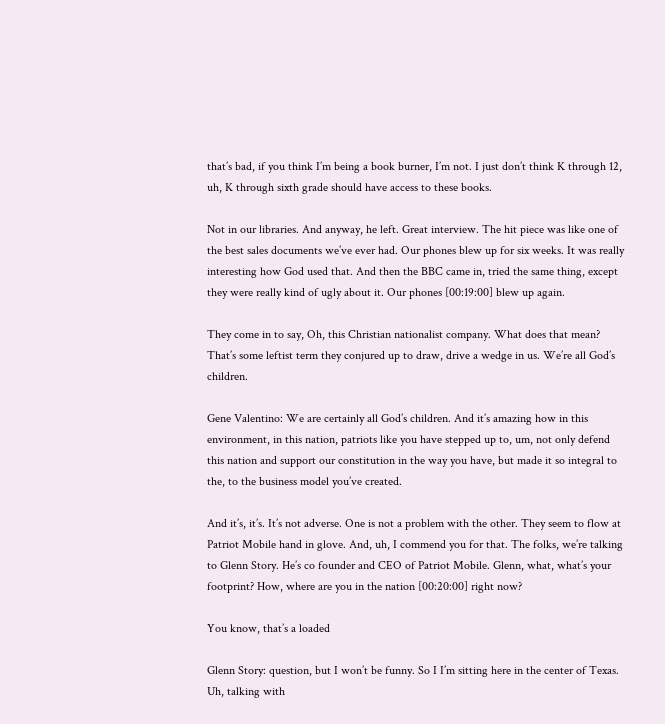that’s bad, if you think I’m being a book burner, I’m not. I just don’t think K through 12, uh, K through sixth grade should have access to these books.

Not in our libraries. And anyway, he left. Great interview. The hit piece was like one of the best sales documents we’ve ever had. Our phones blew up for six weeks. It was really interesting how God used that. And then the BBC came in, tried the same thing, except they were really kind of ugly about it. Our phones [00:19:00] blew up again.

They come in to say, Oh, this Christian nationalist company. What does that mean? That’s some leftist term they conjured up to draw, drive a wedge in us. We’re all God’s children.

Gene Valentino: We are certainly all God’s children. And it’s amazing how in this environment, in this nation, patriots like you have stepped up to, um, not only defend this nation and support our constitution in the way you have, but made it so integral to the, to the business model you’ve created.

And it’s, it’s. It’s not adverse. One is not a problem with the other. They seem to flow at Patriot Mobile hand in glove. And, uh, I commend you for that. The folks, we’re talking to Glenn Story. He’s co founder and CEO of Patriot Mobile. Glenn, what, what’s your footprint? How, where are you in the nation [00:20:00] right now?

You know, that’s a loaded

Glenn Story: question, but I won’t be funny. So I I’m sitting here in the center of Texas. Uh, talking with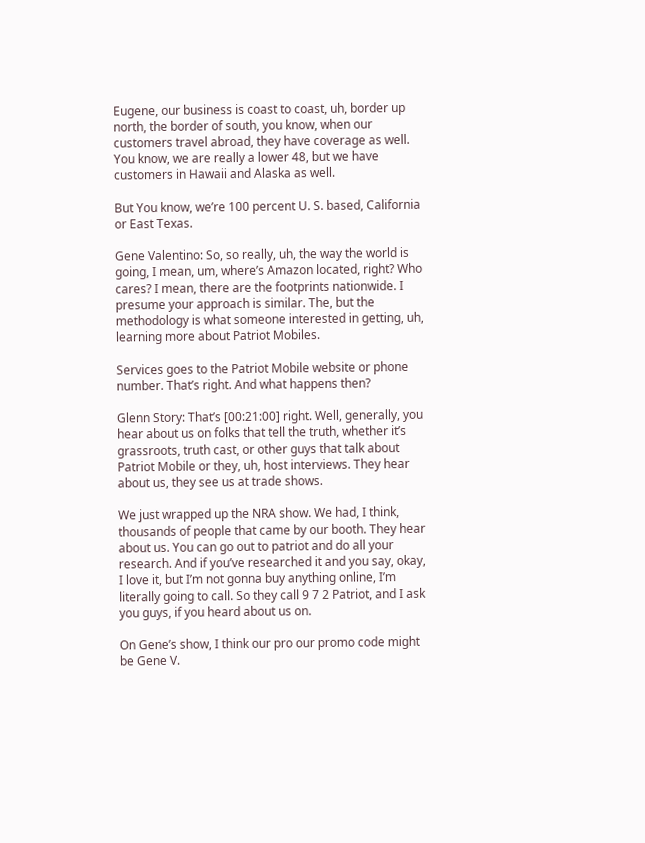Eugene, our business is coast to coast, uh, border up north, the border of south, you know, when our customers travel abroad, they have coverage as well. You know, we are really a lower 48, but we have customers in Hawaii and Alaska as well.

But You know, we’re 100 percent U. S. based, California or East Texas.

Gene Valentino: So, so really, uh, the way the world is going, I mean, um, where’s Amazon located, right? Who cares? I mean, there are the footprints nationwide. I presume your approach is similar. The, but the methodology is what someone interested in getting, uh, learning more about Patriot Mobiles.

Services goes to the Patriot Mobile website or phone number. That’s right. And what happens then?

Glenn Story: That’s [00:21:00] right. Well, generally, you hear about us on folks that tell the truth, whether it’s grassroots, truth cast, or other guys that talk about Patriot Mobile or they, uh, host interviews. They hear about us, they see us at trade shows.

We just wrapped up the NRA show. We had, I think, thousands of people that came by our booth. They hear about us. You can go out to patriot and do all your research. And if you’ve researched it and you say, okay, I love it, but I’m not gonna buy anything online, I’m literally going to call. So they call 9 7 2 Patriot, and I ask you guys, if you heard about us on.

On Gene’s show, I think our pro our promo code might be Gene V.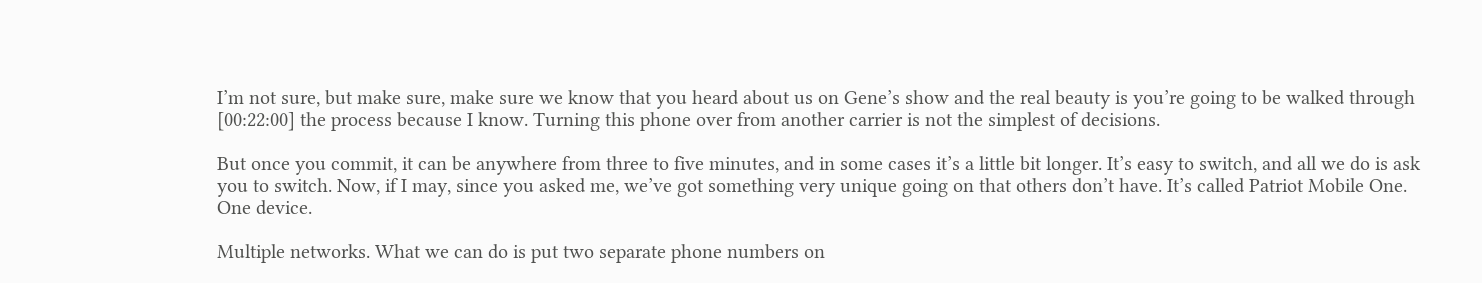I’m not sure, but make sure, make sure we know that you heard about us on Gene’s show and the real beauty is you’re going to be walked through [00:22:00] the process because I know. Turning this phone over from another carrier is not the simplest of decisions.

But once you commit, it can be anywhere from three to five minutes, and in some cases it’s a little bit longer. It’s easy to switch, and all we do is ask you to switch. Now, if I may, since you asked me, we’ve got something very unique going on that others don’t have. It’s called Patriot Mobile One. One device.

Multiple networks. What we can do is put two separate phone numbers on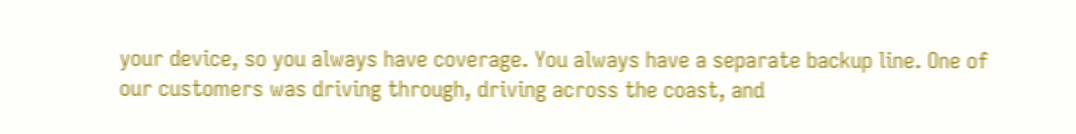your device, so you always have coverage. You always have a separate backup line. One of our customers was driving through, driving across the coast, and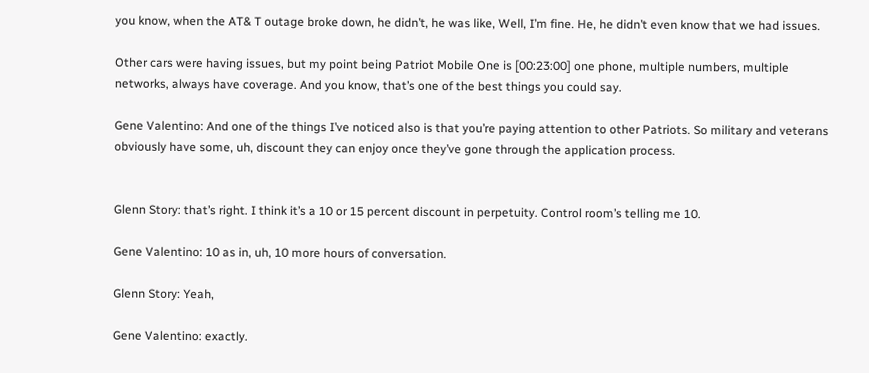you know, when the AT& T outage broke down, he didn’t, he was like, Well, I’m fine. He, he didn’t even know that we had issues.

Other cars were having issues, but my point being Patriot Mobile One is [00:23:00] one phone, multiple numbers, multiple networks, always have coverage. And you know, that’s one of the best things you could say.

Gene Valentino: And one of the things I’ve noticed also is that you’re paying attention to other Patriots. So military and veterans obviously have some, uh, discount they can enjoy once they’ve gone through the application process.


Glenn Story: that’s right. I think it’s a 10 or 15 percent discount in perpetuity. Control room’s telling me 10.

Gene Valentino: 10 as in, uh, 10 more hours of conversation.

Glenn Story: Yeah,

Gene Valentino: exactly.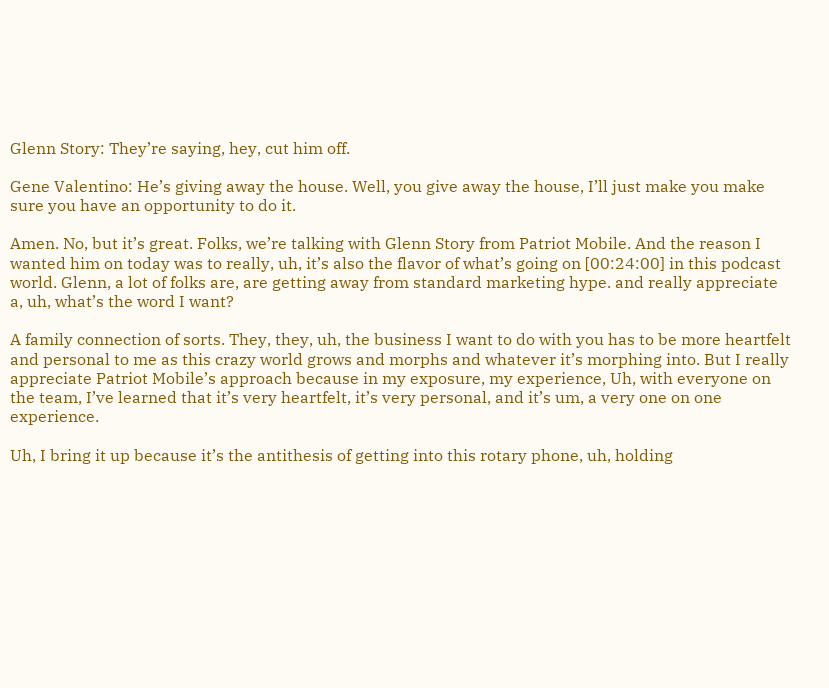Glenn Story: They’re saying, hey, cut him off.

Gene Valentino: He’s giving away the house. Well, you give away the house, I’ll just make you make sure you have an opportunity to do it.

Amen. No, but it’s great. Folks, we’re talking with Glenn Story from Patriot Mobile. And the reason I wanted him on today was to really, uh, it’s also the flavor of what’s going on [00:24:00] in this podcast world. Glenn, a lot of folks are, are getting away from standard marketing hype. and really appreciate a, uh, what’s the word I want?

A family connection of sorts. They, they, uh, the business I want to do with you has to be more heartfelt and personal to me as this crazy world grows and morphs and whatever it’s morphing into. But I really appreciate Patriot Mobile’s approach because in my exposure, my experience, Uh, with everyone on the team, I’ve learned that it’s very heartfelt, it’s very personal, and it’s um, a very one on one experience.

Uh, I bring it up because it’s the antithesis of getting into this rotary phone, uh, holding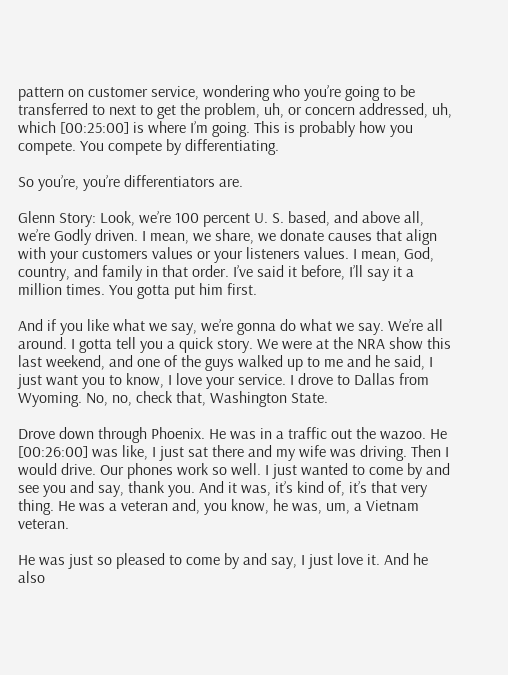pattern on customer service, wondering who you’re going to be transferred to next to get the problem, uh, or concern addressed, uh, which [00:25:00] is where I’m going. This is probably how you compete. You compete by differentiating.

So you’re, you’re differentiators are.

Glenn Story: Look, we’re 100 percent U. S. based, and above all, we’re Godly driven. I mean, we share, we donate causes that align with your customers values or your listeners values. I mean, God, country, and family in that order. I’ve said it before, I’ll say it a million times. You gotta put him first.

And if you like what we say, we’re gonna do what we say. We’re all around. I gotta tell you a quick story. We were at the NRA show this last weekend, and one of the guys walked up to me and he said, I just want you to know, I love your service. I drove to Dallas from Wyoming. No, no, check that, Washington State.

Drove down through Phoenix. He was in a traffic out the wazoo. He [00:26:00] was like, I just sat there and my wife was driving. Then I would drive. Our phones work so well. I just wanted to come by and see you and say, thank you. And it was, it’s kind of, it’s that very thing. He was a veteran and, you know, he was, um, a Vietnam veteran.

He was just so pleased to come by and say, I just love it. And he also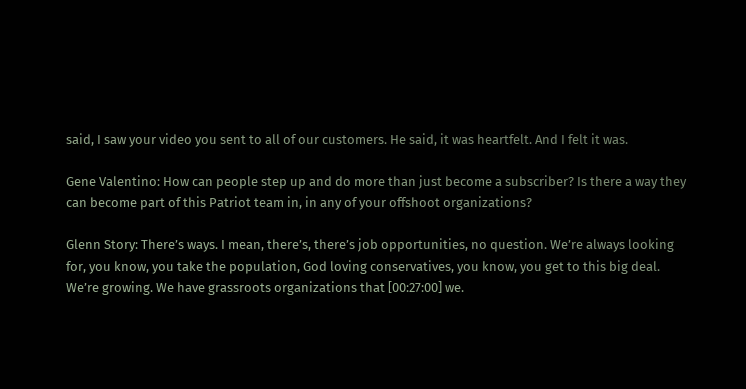said, I saw your video you sent to all of our customers. He said, it was heartfelt. And I felt it was.

Gene Valentino: How can people step up and do more than just become a subscriber? Is there a way they can become part of this Patriot team in, in any of your offshoot organizations?

Glenn Story: There’s ways. I mean, there’s, there’s job opportunities, no question. We’re always looking for, you know, you take the population, God loving conservatives, you know, you get to this big deal. We’re growing. We have grassroots organizations that [00:27:00] we.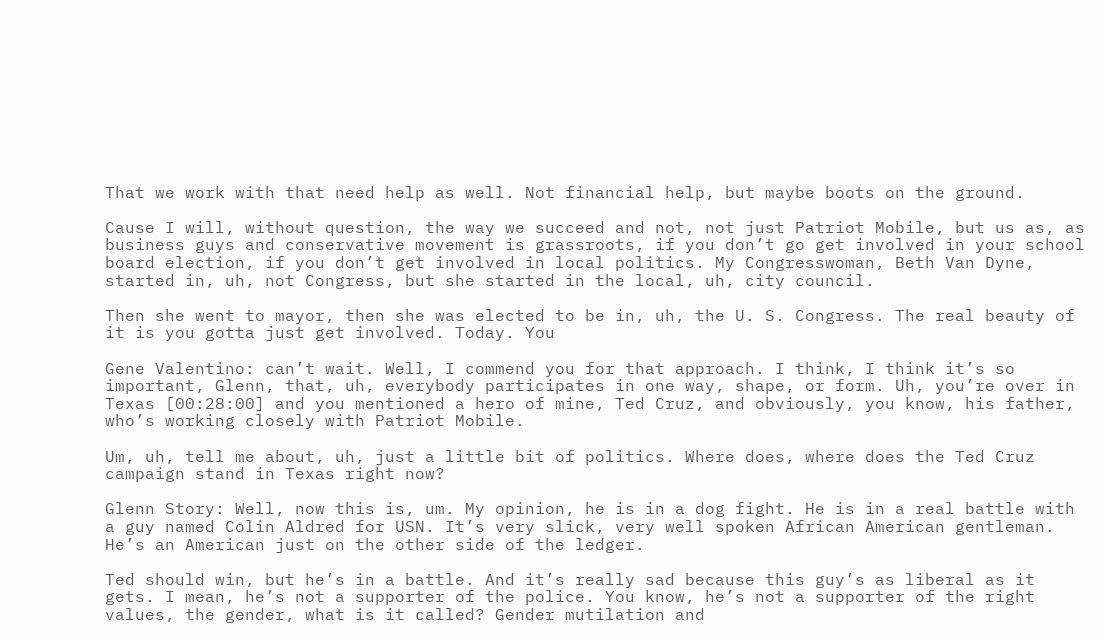That we work with that need help as well. Not financial help, but maybe boots on the ground.

Cause I will, without question, the way we succeed and not, not just Patriot Mobile, but us as, as business guys and conservative movement is grassroots, if you don’t go get involved in your school board election, if you don’t get involved in local politics. My Congresswoman, Beth Van Dyne, started in, uh, not Congress, but she started in the local, uh, city council.

Then she went to mayor, then she was elected to be in, uh, the U. S. Congress. The real beauty of it is you gotta just get involved. Today. You

Gene Valentino: can’t wait. Well, I commend you for that approach. I think, I think it’s so important, Glenn, that, uh, everybody participates in one way, shape, or form. Uh, you’re over in Texas [00:28:00] and you mentioned a hero of mine, Ted Cruz, and obviously, you know, his father, who’s working closely with Patriot Mobile.

Um, uh, tell me about, uh, just a little bit of politics. Where does, where does the Ted Cruz campaign stand in Texas right now?

Glenn Story: Well, now this is, um. My opinion, he is in a dog fight. He is in a real battle with a guy named Colin Aldred for USN. It’s very slick, very well spoken African American gentleman. He’s an American just on the other side of the ledger.

Ted should win, but he’s in a battle. And it’s really sad because this guy’s as liberal as it gets. I mean, he’s not a supporter of the police. You know, he’s not a supporter of the right values, the gender, what is it called? Gender mutilation and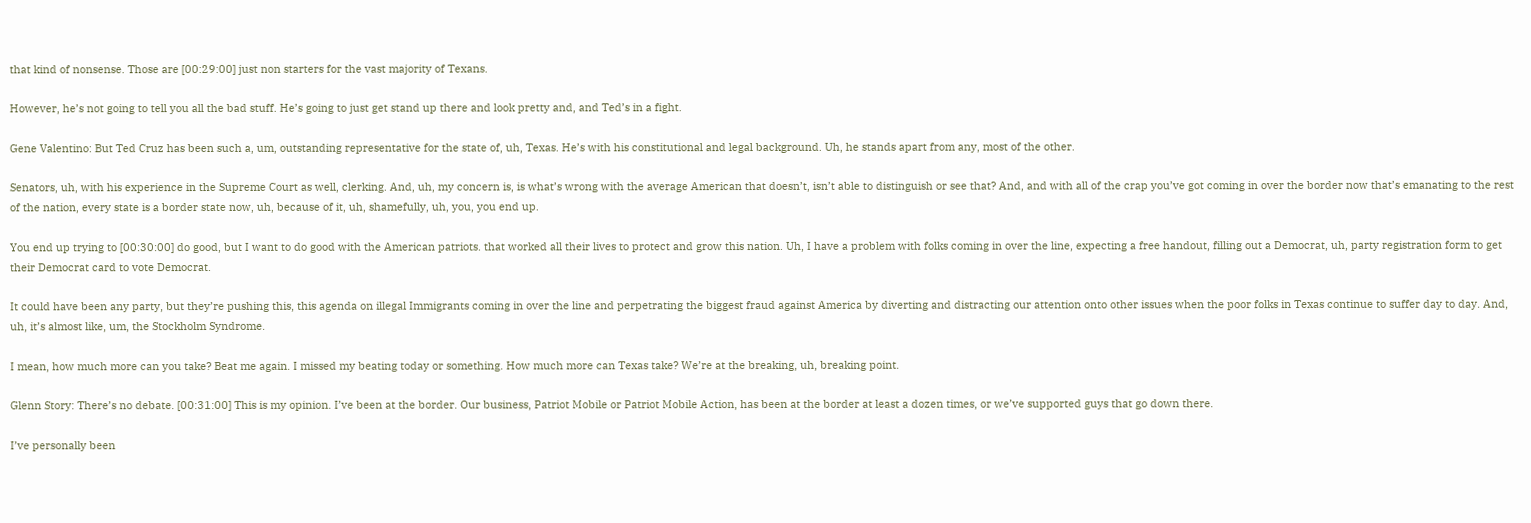that kind of nonsense. Those are [00:29:00] just non starters for the vast majority of Texans.

However, he’s not going to tell you all the bad stuff. He’s going to just get stand up there and look pretty and, and Ted’s in a fight.

Gene Valentino: But Ted Cruz has been such a, um, outstanding representative for the state of, uh, Texas. He’s with his constitutional and legal background. Uh, he stands apart from any, most of the other.

Senators, uh, with his experience in the Supreme Court as well, clerking. And, uh, my concern is, is what’s wrong with the average American that doesn’t, isn’t able to distinguish or see that? And, and with all of the crap you’ve got coming in over the border now that’s emanating to the rest of the nation, every state is a border state now, uh, because of it, uh, shamefully, uh, you, you end up.

You end up trying to [00:30:00] do good, but I want to do good with the American patriots. that worked all their lives to protect and grow this nation. Uh, I have a problem with folks coming in over the line, expecting a free handout, filling out a Democrat, uh, party registration form to get their Democrat card to vote Democrat.

It could have been any party, but they’re pushing this, this agenda on illegal Immigrants coming in over the line and perpetrating the biggest fraud against America by diverting and distracting our attention onto other issues when the poor folks in Texas continue to suffer day to day. And, uh, it’s almost like, um, the Stockholm Syndrome.

I mean, how much more can you take? Beat me again. I missed my beating today or something. How much more can Texas take? We’re at the breaking, uh, breaking point.

Glenn Story: There’s no debate. [00:31:00] This is my opinion. I’ve been at the border. Our business, Patriot Mobile or Patriot Mobile Action, has been at the border at least a dozen times, or we’ve supported guys that go down there.

I’ve personally been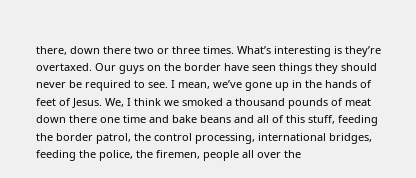there, down there two or three times. What’s interesting is they’re overtaxed. Our guys on the border have seen things they should never be required to see. I mean, we’ve gone up in the hands of feet of Jesus. We, I think we smoked a thousand pounds of meat down there one time and bake beans and all of this stuff, feeding the border patrol, the control processing, international bridges, feeding the police, the firemen, people all over the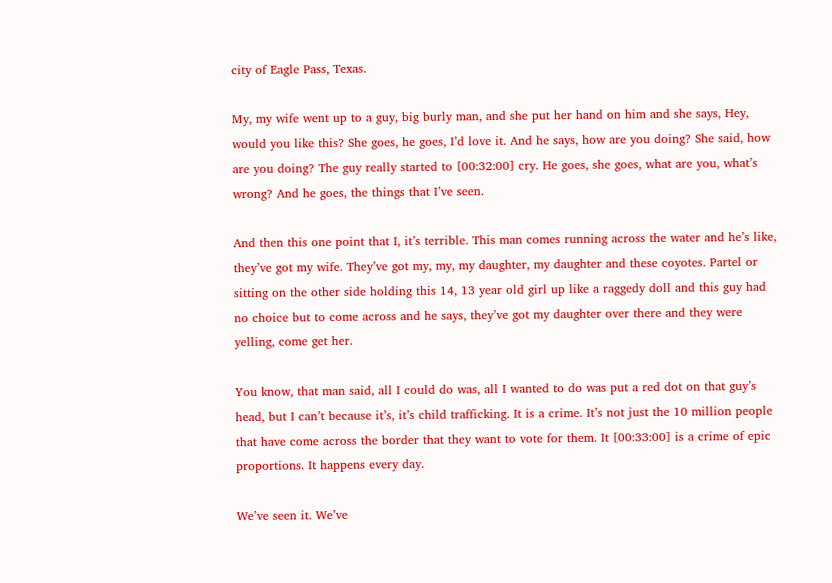city of Eagle Pass, Texas.

My, my wife went up to a guy, big burly man, and she put her hand on him and she says, Hey, would you like this? She goes, he goes, I’d love it. And he says, how are you doing? She said, how are you doing? The guy really started to [00:32:00] cry. He goes, she goes, what are you, what’s wrong? And he goes, the things that I’ve seen.

And then this one point that I, it’s terrible. This man comes running across the water and he’s like, they’ve got my wife. They’ve got my, my, my daughter, my daughter and these coyotes. Partel or sitting on the other side holding this 14, 13 year old girl up like a raggedy doll and this guy had no choice but to come across and he says, they’ve got my daughter over there and they were yelling, come get her.

You know, that man said, all I could do was, all I wanted to do was put a red dot on that guy’s head, but I can’t because it’s, it’s child trafficking. It is a crime. It’s not just the 10 million people that have come across the border that they want to vote for them. It [00:33:00] is a crime of epic proportions. It happens every day.

We’ve seen it. We’ve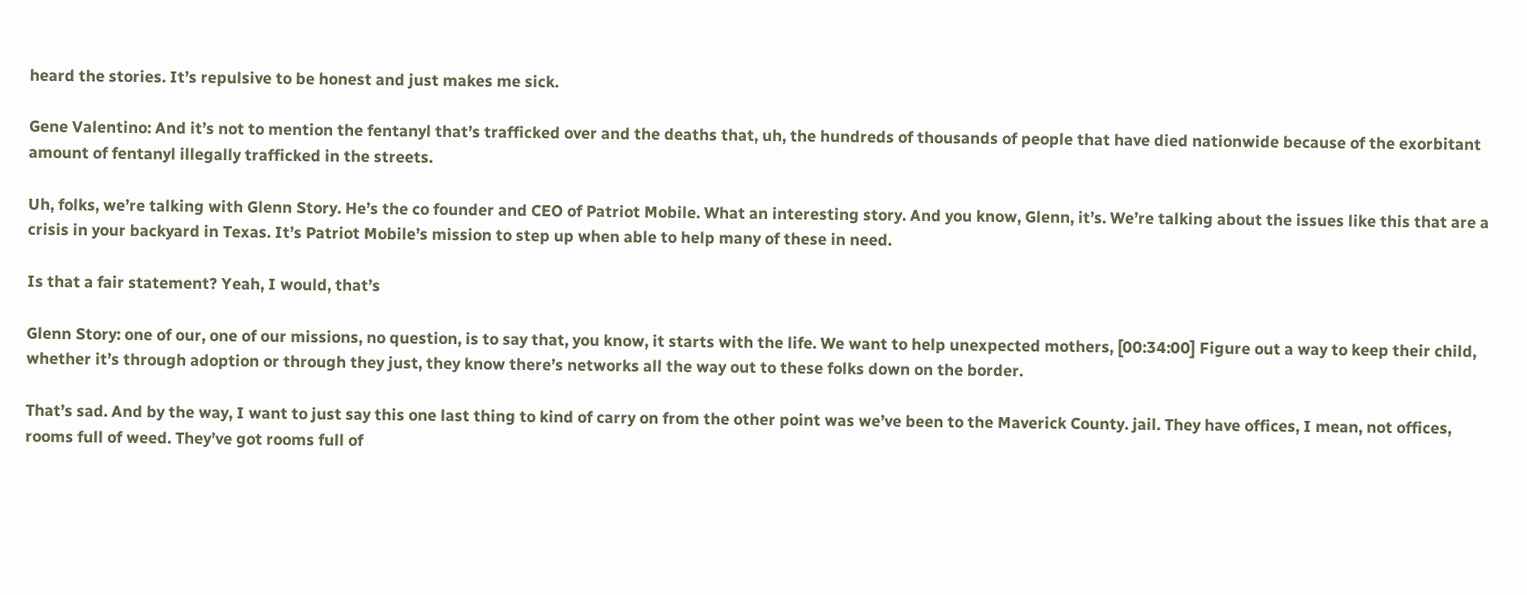heard the stories. It’s repulsive to be honest and just makes me sick.

Gene Valentino: And it’s not to mention the fentanyl that’s trafficked over and the deaths that, uh, the hundreds of thousands of people that have died nationwide because of the exorbitant amount of fentanyl illegally trafficked in the streets.

Uh, folks, we’re talking with Glenn Story. He’s the co founder and CEO of Patriot Mobile. What an interesting story. And you know, Glenn, it’s. We’re talking about the issues like this that are a crisis in your backyard in Texas. It’s Patriot Mobile’s mission to step up when able to help many of these in need.

Is that a fair statement? Yeah, I would, that’s

Glenn Story: one of our, one of our missions, no question, is to say that, you know, it starts with the life. We want to help unexpected mothers, [00:34:00] Figure out a way to keep their child, whether it’s through adoption or through they just, they know there’s networks all the way out to these folks down on the border.

That’s sad. And by the way, I want to just say this one last thing to kind of carry on from the other point was we’ve been to the Maverick County. jail. They have offices, I mean, not offices, rooms full of weed. They’ve got rooms full of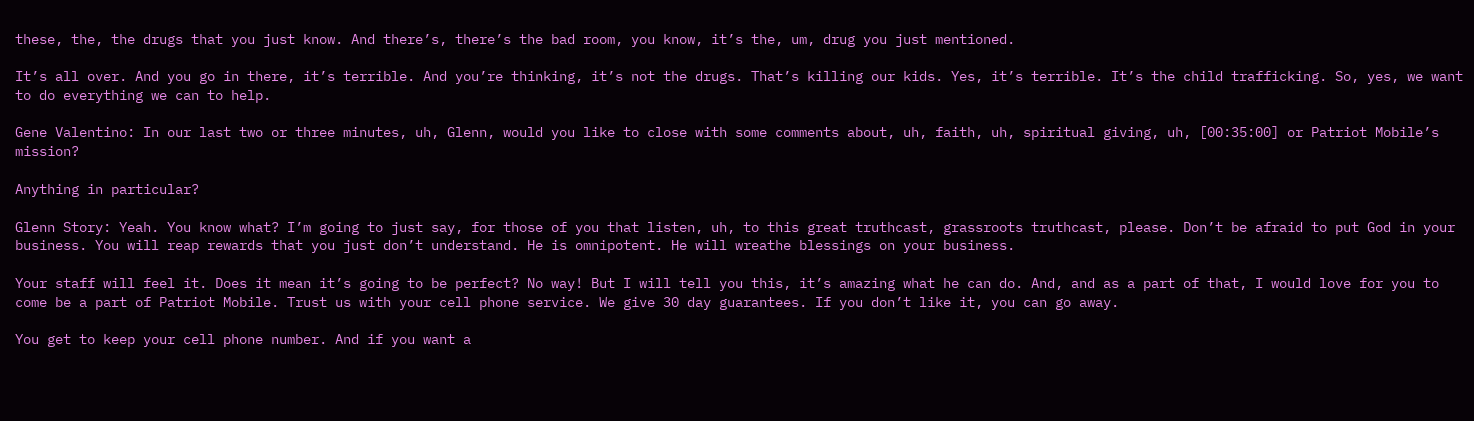these, the, the drugs that you just know. And there’s, there’s the bad room, you know, it’s the, um, drug you just mentioned.

It’s all over. And you go in there, it’s terrible. And you’re thinking, it’s not the drugs. That’s killing our kids. Yes, it’s terrible. It’s the child trafficking. So, yes, we want to do everything we can to help.

Gene Valentino: In our last two or three minutes, uh, Glenn, would you like to close with some comments about, uh, faith, uh, spiritual giving, uh, [00:35:00] or Patriot Mobile’s mission?

Anything in particular?

Glenn Story: Yeah. You know what? I’m going to just say, for those of you that listen, uh, to this great truthcast, grassroots truthcast, please. Don’t be afraid to put God in your business. You will reap rewards that you just don’t understand. He is omnipotent. He will wreathe blessings on your business.

Your staff will feel it. Does it mean it’s going to be perfect? No way! But I will tell you this, it’s amazing what he can do. And, and as a part of that, I would love for you to come be a part of Patriot Mobile. Trust us with your cell phone service. We give 30 day guarantees. If you don’t like it, you can go away.

You get to keep your cell phone number. And if you want a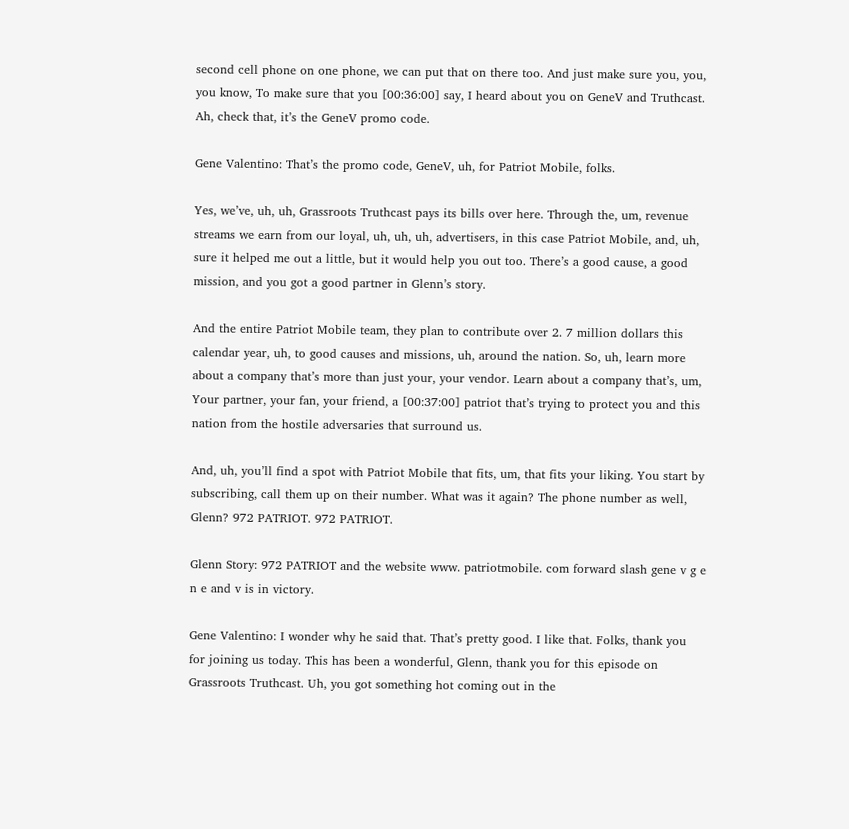second cell phone on one phone, we can put that on there too. And just make sure you, you, you know, To make sure that you [00:36:00] say, I heard about you on GeneV and Truthcast. Ah, check that, it’s the GeneV promo code.

Gene Valentino: That’s the promo code, GeneV, uh, for Patriot Mobile, folks.

Yes, we’ve, uh, uh, Grassroots Truthcast pays its bills over here. Through the, um, revenue streams we earn from our loyal, uh, uh, uh, advertisers, in this case Patriot Mobile, and, uh, sure it helped me out a little, but it would help you out too. There’s a good cause, a good mission, and you got a good partner in Glenn’s story.

And the entire Patriot Mobile team, they plan to contribute over 2. 7 million dollars this calendar year, uh, to good causes and missions, uh, around the nation. So, uh, learn more about a company that’s more than just your, your vendor. Learn about a company that’s, um, Your partner, your fan, your friend, a [00:37:00] patriot that’s trying to protect you and this nation from the hostile adversaries that surround us.

And, uh, you’ll find a spot with Patriot Mobile that fits, um, that fits your liking. You start by subscribing, call them up on their number. What was it again? The phone number as well, Glenn? 972 PATRIOT. 972 PATRIOT.

Glenn Story: 972 PATRIOT and the website www. patriotmobile. com forward slash gene v g e n e and v is in victory.

Gene Valentino: I wonder why he said that. That’s pretty good. I like that. Folks, thank you for joining us today. This has been a wonderful, Glenn, thank you for this episode on Grassroots Truthcast. Uh, you got something hot coming out in the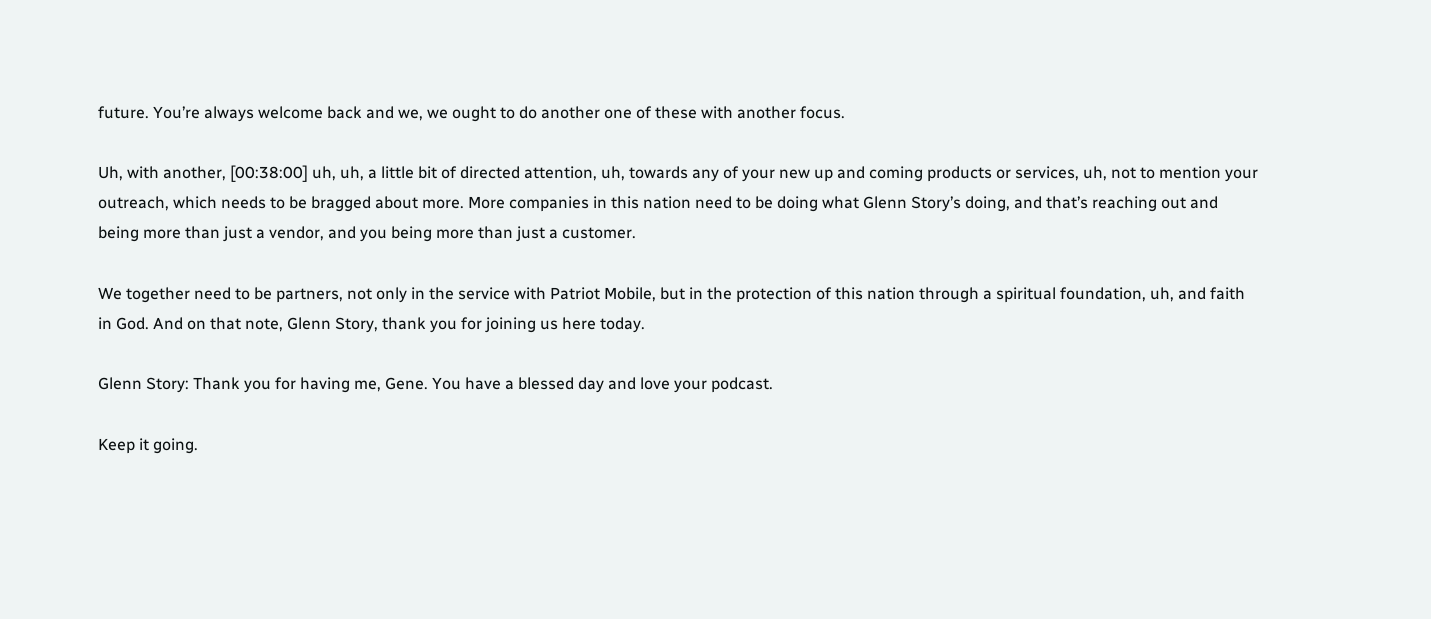future. You’re always welcome back and we, we ought to do another one of these with another focus.

Uh, with another, [00:38:00] uh, uh, a little bit of directed attention, uh, towards any of your new up and coming products or services, uh, not to mention your outreach, which needs to be bragged about more. More companies in this nation need to be doing what Glenn Story’s doing, and that’s reaching out and being more than just a vendor, and you being more than just a customer.

We together need to be partners, not only in the service with Patriot Mobile, but in the protection of this nation through a spiritual foundation, uh, and faith in God. And on that note, Glenn Story, thank you for joining us here today.

Glenn Story: Thank you for having me, Gene. You have a blessed day and love your podcast.

Keep it going.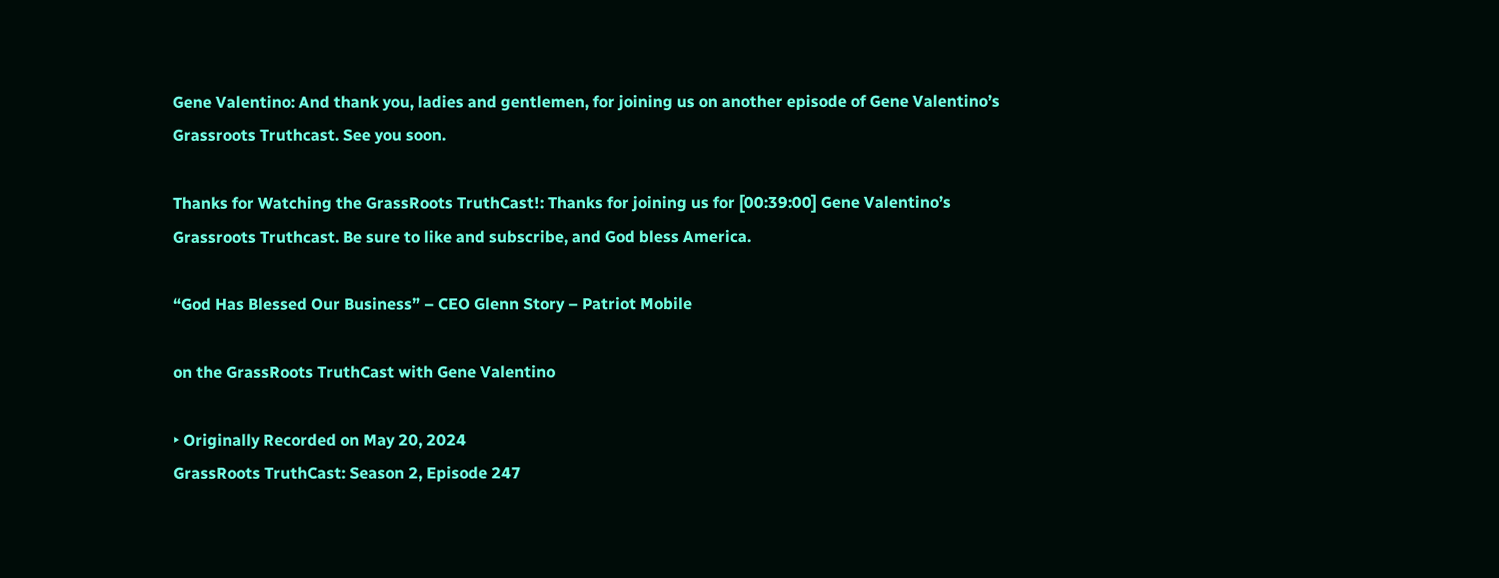Gene Valentino: And thank you, ladies and gentlemen, for joining us on another episode of Gene Valentino’s Grassroots Truthcast. See you soon.

Thanks for Watching the GrassRoots TruthCast!: Thanks for joining us for [00:39:00] Gene Valentino’s Grassroots Truthcast. Be sure to like and subscribe, and God bless America.

“God Has Blessed Our Business” – CEO Glenn Story – Patriot Mobile

on the GrassRoots TruthCast with Gene Valentino

‣ Originally Recorded on May 20, 2024
GrassRoots TruthCast: Season 2, Episode 247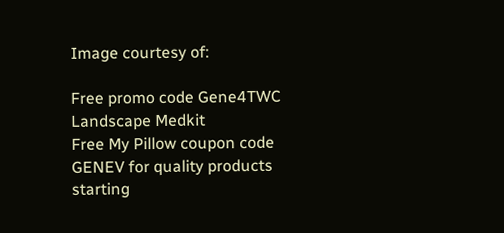Image courtesy of:

Free promo code Gene4TWC Landscape Medkit
Free My Pillow coupon code GENEV for quality products starting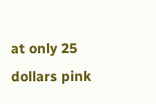at only 25 dollars pink